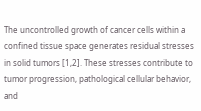The uncontrolled growth of cancer cells within a confined tissue space generates residual stresses in solid tumors [1,2]. These stresses contribute to tumor progression, pathological cellular behavior, and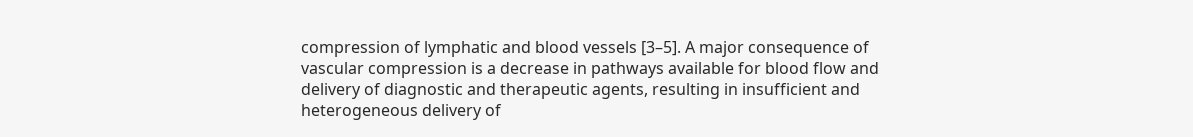compression of lymphatic and blood vessels [3–5]. A major consequence of vascular compression is a decrease in pathways available for blood flow and delivery of diagnostic and therapeutic agents, resulting in insufficient and heterogeneous delivery of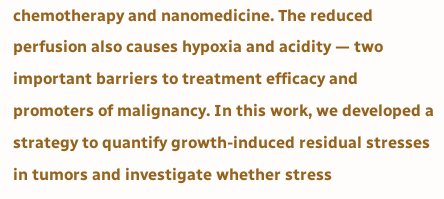chemotherapy and nanomedicine. The reduced perfusion also causes hypoxia and acidity — two important barriers to treatment efficacy and promoters of malignancy. In this work, we developed a strategy to quantify growth-induced residual stresses in tumors and investigate whether stress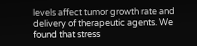levels affect tumor growth rate and delivery of therapeutic agents. We found that stress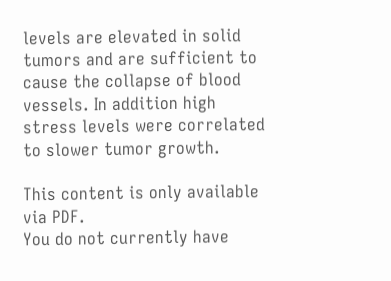levels are elevated in solid tumors and are sufficient to cause the collapse of blood vessels. In addition high stress levels were correlated to slower tumor growth.

This content is only available via PDF.
You do not currently have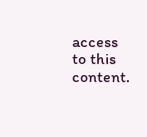access to this content.